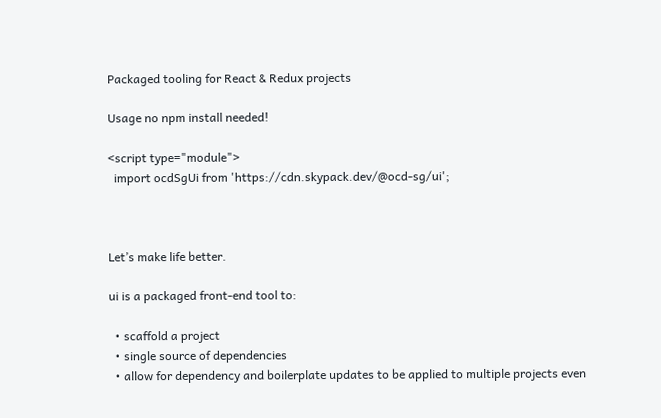Packaged tooling for React & Redux projects

Usage no npm install needed!

<script type="module">
  import ocdSgUi from 'https://cdn.skypack.dev/@ocd-sg/ui';



Let’s make life better.

ui is a packaged front-end tool to:

  • scaffold a project
  • single source of dependencies
  • allow for dependency and boilerplate updates to be applied to multiple projects even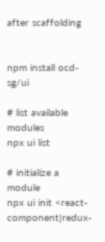after scaffolding


npm install ocd-sg/ui

# list available modules
npx ui list

# initialize a module
npx ui init <react-component|redux-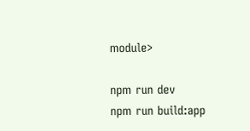module>

npm run dev
npm run build:app